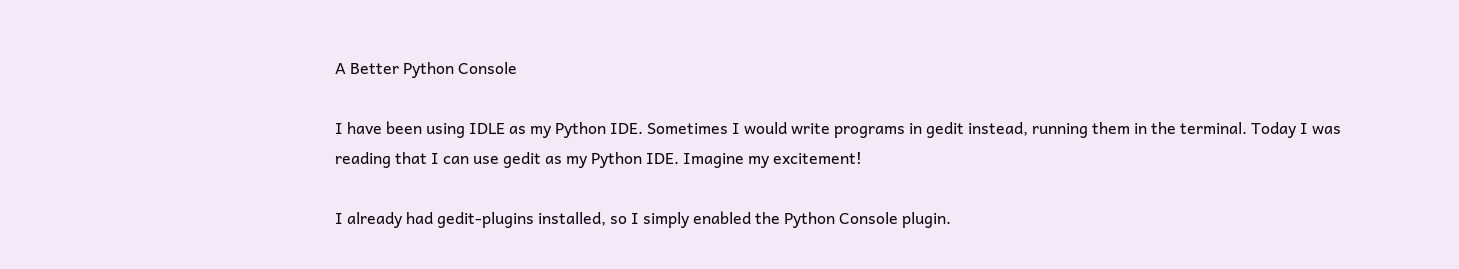A Better Python Console

I have been using IDLE as my Python IDE. Sometimes I would write programs in gedit instead, running them in the terminal. Today I was reading that I can use gedit as my Python IDE. Imagine my excitement!

I already had gedit-plugins installed, so I simply enabled the Python Console plugin.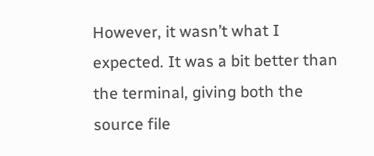However, it wasn’t what I expected. It was a bit better than the terminal, giving both the source file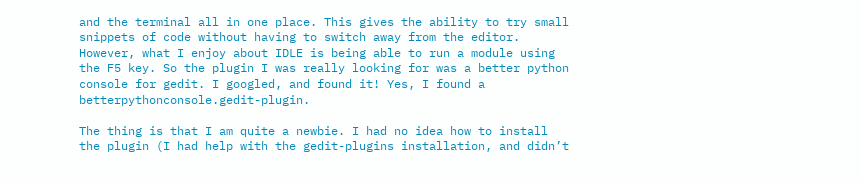and the terminal all in one place. This gives the ability to try small snippets of code without having to switch away from the editor. However, what I enjoy about IDLE is being able to run a module using the F5 key. So the plugin I was really looking for was a better python console for gedit. I googled, and found it! Yes, I found a betterpythonconsole.gedit-plugin.

The thing is that I am quite a newbie. I had no idea how to install the plugin (I had help with the gedit-plugins installation, and didn’t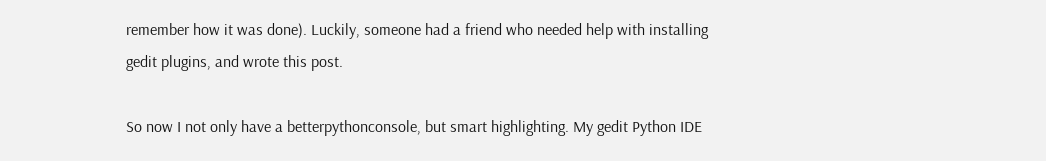remember how it was done). Luckily, someone had a friend who needed help with installing gedit plugins, and wrote this post.

So now I not only have a betterpythonconsole, but smart highlighting. My gedit Python IDE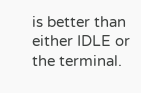is better than either IDLE or the terminal.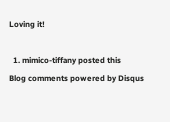Loving it!

  1. mimico-tiffany posted this
Blog comments powered by Disqus